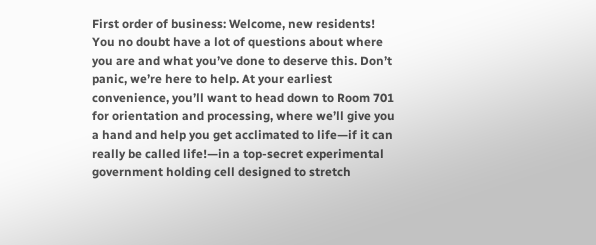First order of business: Welcome, new residents! You no doubt have a lot of questions about where you are and what you’ve done to deserve this. Don’t panic, we’re here to help. At your earliest convenience, you’ll want to head down to Room 701 for orientation and processing, where we’ll give you a hand and help you get acclimated to life—if it can really be called life!—in a top-secret experimental government holding cell designed to stretch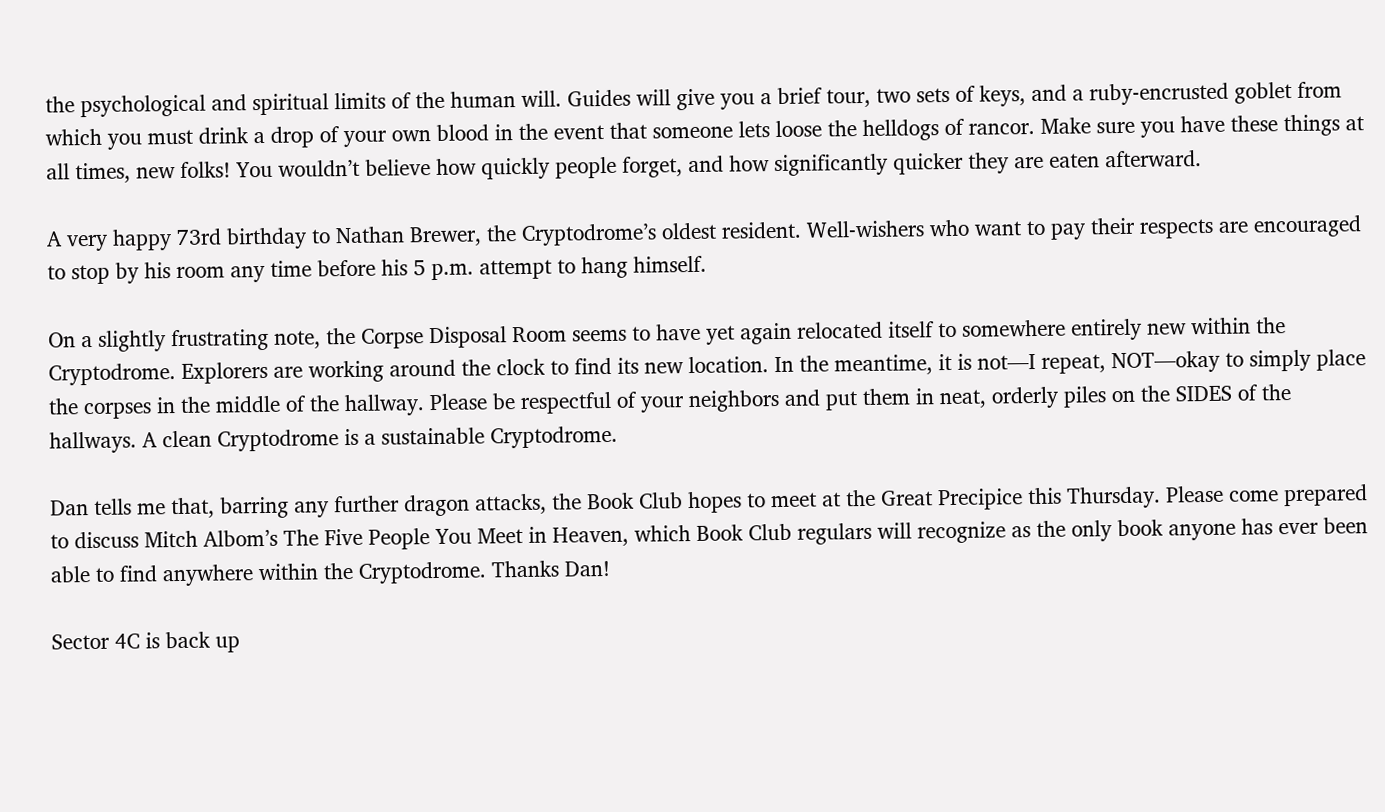the psychological and spiritual limits of the human will. Guides will give you a brief tour, two sets of keys, and a ruby-encrusted goblet from which you must drink a drop of your own blood in the event that someone lets loose the helldogs of rancor. Make sure you have these things at all times, new folks! You wouldn’t believe how quickly people forget, and how significantly quicker they are eaten afterward.

A very happy 73rd birthday to Nathan Brewer, the Cryptodrome’s oldest resident. Well-wishers who want to pay their respects are encouraged to stop by his room any time before his 5 p.m. attempt to hang himself.

On a slightly frustrating note, the Corpse Disposal Room seems to have yet again relocated itself to somewhere entirely new within the Cryptodrome. Explorers are working around the clock to find its new location. In the meantime, it is not—I repeat, NOT—okay to simply place the corpses in the middle of the hallway. Please be respectful of your neighbors and put them in neat, orderly piles on the SIDES of the hallways. A clean Cryptodrome is a sustainable Cryptodrome.

Dan tells me that, barring any further dragon attacks, the Book Club hopes to meet at the Great Precipice this Thursday. Please come prepared to discuss Mitch Albom’s The Five People You Meet in Heaven, which Book Club regulars will recognize as the only book anyone has ever been able to find anywhere within the Cryptodrome. Thanks Dan!

Sector 4C is back up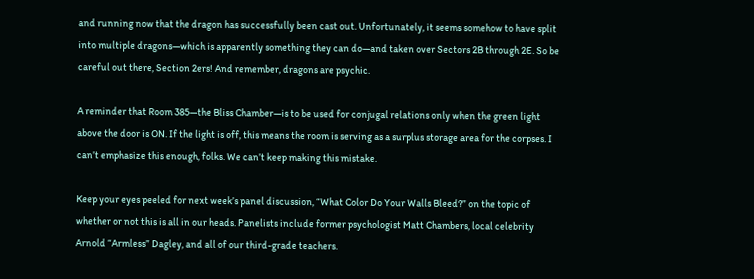and running now that the dragon has successfully been cast out. Unfortunately, it seems somehow to have split into multiple dragons—which is apparently something they can do—and taken over Sectors 2B through 2E. So be careful out there, Section 2ers! And remember, dragons are psychic.

A reminder that Room 385—the Bliss Chamber—is to be used for conjugal relations only when the green light above the door is ON. If the light is off, this means the room is serving as a surplus storage area for the corpses. I can’t emphasize this enough, folks. We can’t keep making this mistake.

Keep your eyes peeled for next week’s panel discussion, “What Color Do Your Walls Bleed?” on the topic of whether or not this is all in our heads. Panelists include former psychologist Matt Chambers, local celebrity Arnold “Armless” Dagley, and all of our third-grade teachers.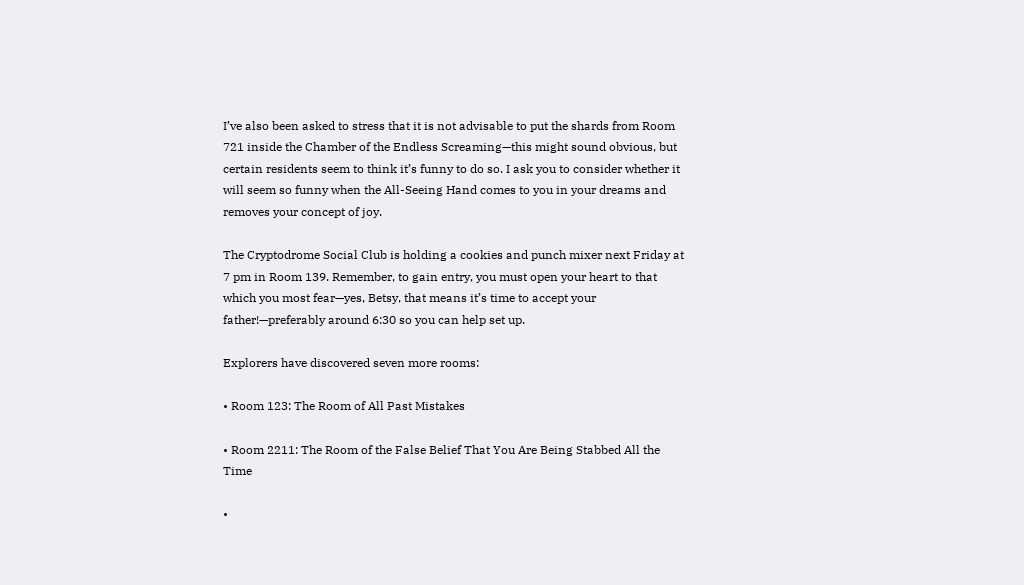I’ve also been asked to stress that it is not advisable to put the shards from Room 721 inside the Chamber of the Endless Screaming—this might sound obvious, but certain residents seem to think it’s funny to do so. I ask you to consider whether it will seem so funny when the All-Seeing Hand comes to you in your dreams and removes your concept of joy.

The Cryptodrome Social Club is holding a cookies and punch mixer next Friday at 7 pm in Room 139. Remember, to gain entry, you must open your heart to that which you most fear—yes, Betsy, that means it’s time to accept your father!—preferably around 6:30 so you can help set up.

Explorers have discovered seven more rooms:

• Room 123: The Room of All Past Mistakes

• Room 2211: The Room of the False Belief That You Are Being Stabbed All the Time

•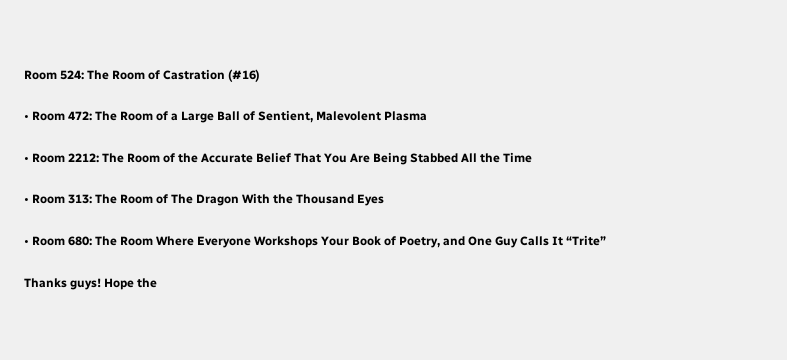Room 524: The Room of Castration (#16)

• Room 472: The Room of a Large Ball of Sentient, Malevolent Plasma

• Room 2212: The Room of the Accurate Belief That You Are Being Stabbed All the Time

• Room 313: The Room of The Dragon With the Thousand Eyes

• Room 680: The Room Where Everyone Workshops Your Book of Poetry, and One Guy Calls It “Trite”

Thanks guys! Hope the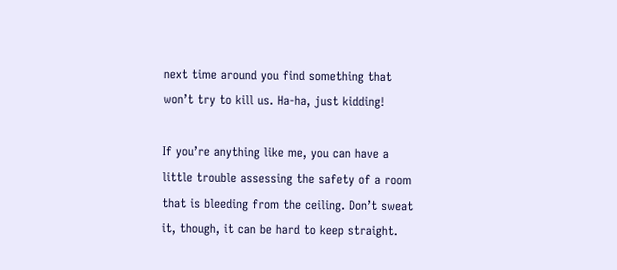next time around you find something that won’t try to kill us. Ha-ha, just kidding!

If you’re anything like me, you can have a little trouble assessing the safety of a room that is bleeding from the ceiling. Don’t sweat it, though, it can be hard to keep straight.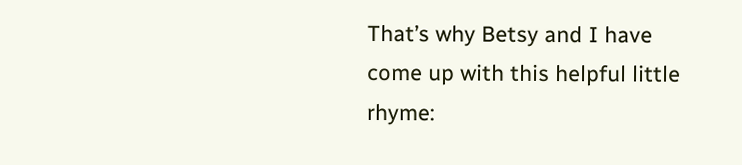That’s why Betsy and I have come up with this helpful little rhyme: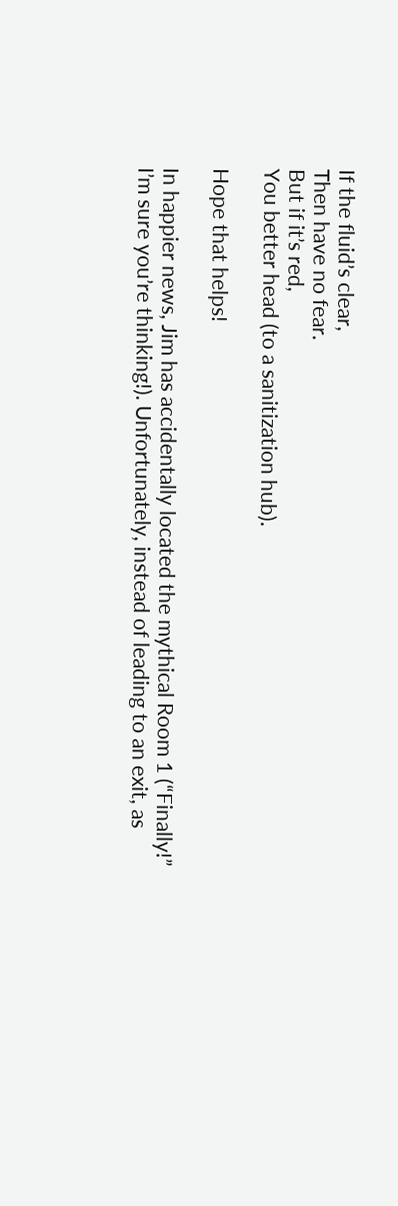If the fluid’s clear,
Then have no fear.
But if it’s red,
You better head (to a sanitization hub).

Hope that helps!

In happier news, Jim has accidentally located the mythical Room 1 (“Finally!” I’m sure you’re thinking!). Unfortunately, instead of leading to an exit, as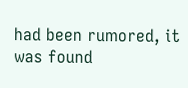had been rumored, it was found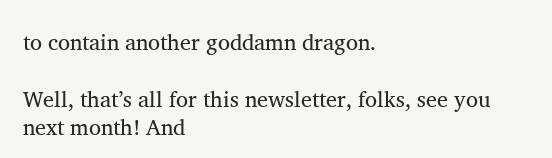to contain another goddamn dragon.

Well, that’s all for this newsletter, folks, see you next month! And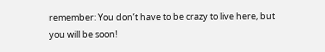remember: You don’t have to be crazy to live here, but you will be soon!